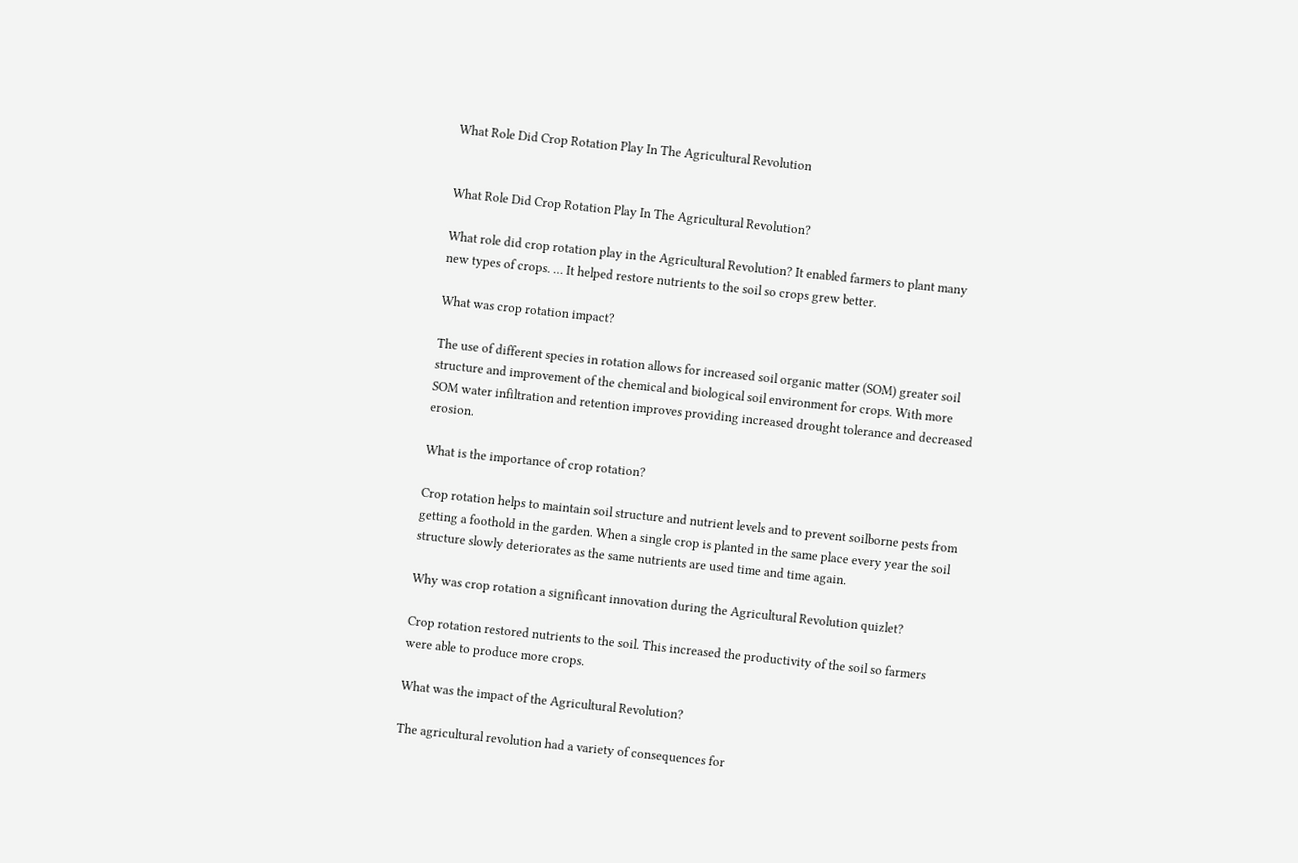What Role Did Crop Rotation Play In The Agricultural Revolution


What Role Did Crop Rotation Play In The Agricultural Revolution?

What role did crop rotation play in the Agricultural Revolution? It enabled farmers to plant many new types of crops. … It helped restore nutrients to the soil so crops grew better.

What was crop rotation impact?

The use of different species in rotation allows for increased soil organic matter (SOM) greater soil structure and improvement of the chemical and biological soil environment for crops. With more SOM water infiltration and retention improves providing increased drought tolerance and decreased erosion.

What is the importance of crop rotation?

Crop rotation helps to maintain soil structure and nutrient levels and to prevent soilborne pests from getting a foothold in the garden. When a single crop is planted in the same place every year the soil structure slowly deteriorates as the same nutrients are used time and time again.

Why was crop rotation a significant innovation during the Agricultural Revolution quizlet?

Crop rotation restored nutrients to the soil. This increased the productivity of the soil so farmers were able to produce more crops.

What was the impact of the Agricultural Revolution?

The agricultural revolution had a variety of consequences for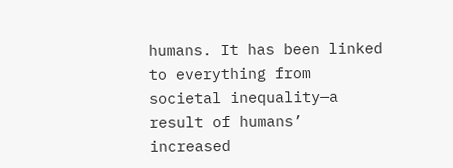humans. It has been linked to everything from societal inequality—a result of humans’ increased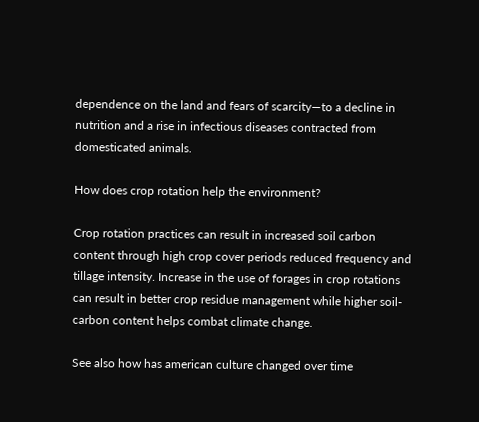dependence on the land and fears of scarcity—to a decline in nutrition and a rise in infectious diseases contracted from domesticated animals.

How does crop rotation help the environment?

Crop rotation practices can result in increased soil carbon content through high crop cover periods reduced frequency and tillage intensity. Increase in the use of forages in crop rotations can result in better crop residue management while higher soil-carbon content helps combat climate change.

See also how has american culture changed over time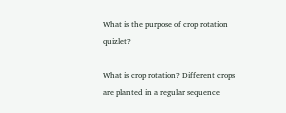What is the purpose of crop rotation quizlet?

What is crop rotation? Different crops are planted in a regular sequence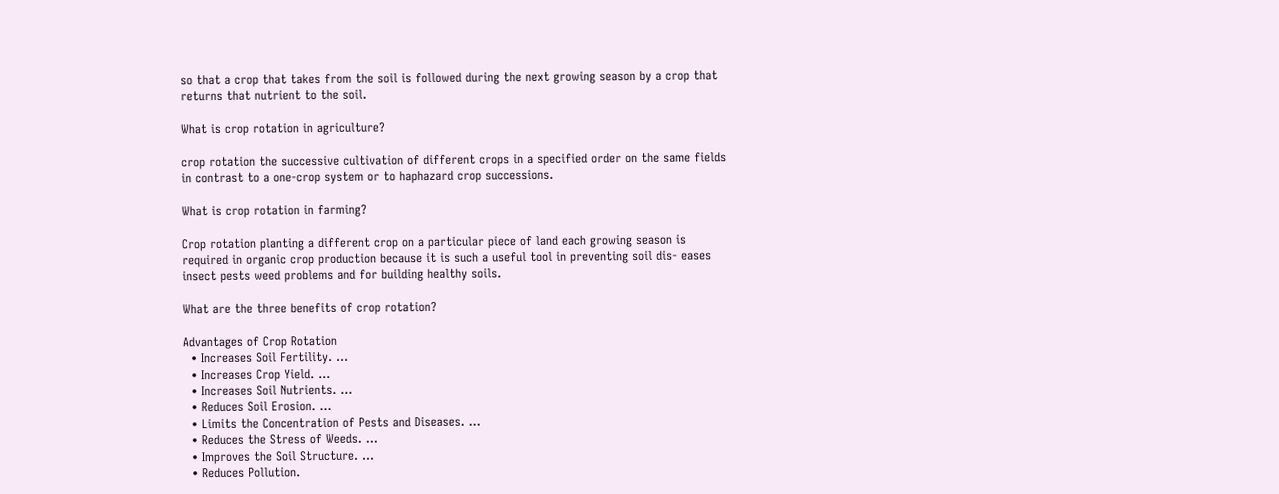so that a crop that takes from the soil is followed during the next growing season by a crop that returns that nutrient to the soil.

What is crop rotation in agriculture?

crop rotation the successive cultivation of different crops in a specified order on the same fields in contrast to a one-crop system or to haphazard crop successions.

What is crop rotation in farming?

Crop rotation planting a different crop on a particular piece of land each growing season is required in organic crop production because it is such a useful tool in preventing soil dis- eases insect pests weed problems and for building healthy soils.

What are the three benefits of crop rotation?

Advantages of Crop Rotation
  • Increases Soil Fertility. …
  • Increases Crop Yield. …
  • Increases Soil Nutrients. …
  • Reduces Soil Erosion. …
  • Limits the Concentration of Pests and Diseases. …
  • Reduces the Stress of Weeds. …
  • Improves the Soil Structure. …
  • Reduces Pollution.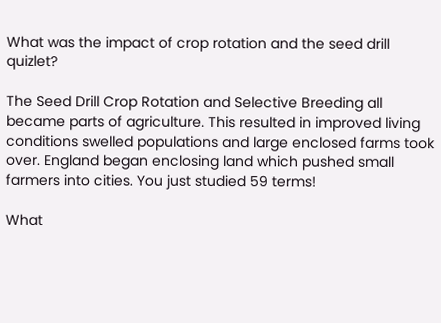What was the impact of crop rotation and the seed drill quizlet?

The Seed Drill Crop Rotation and Selective Breeding all became parts of agriculture. This resulted in improved living conditions swelled populations and large enclosed farms took over. England began enclosing land which pushed small farmers into cities. You just studied 59 terms!

What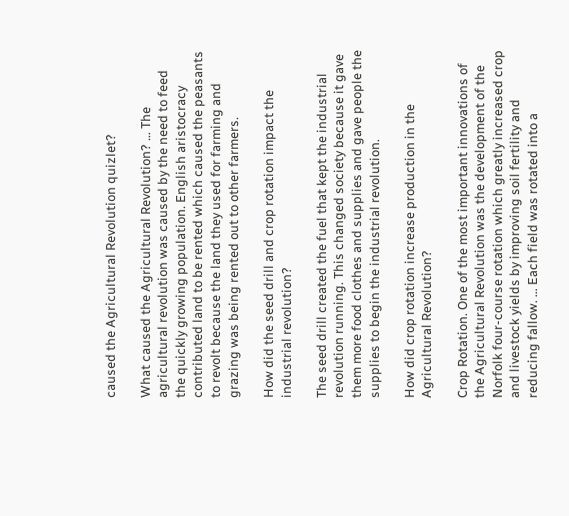caused the Agricultural Revolution quizlet?

What caused the Agricultural Revolution? … The agricultural revolution was caused by the need to feed the quickly growing population. English aristocracy contributed land to be rented which caused the peasants to revolt because the land they used for farming and grazing was being rented out to other farmers.

How did the seed drill and crop rotation impact the industrial revolution?

The seed drill created the fuel that kept the industrial revolution running. This changed society because it gave them more food clothes and supplies and gave people the supplies to begin the industrial revolution.

How did crop rotation increase production in the Agricultural Revolution?

Crop Rotation. One of the most important innovations of the Agricultural Revolution was the development of the Norfolk four-course rotation which greatly increased crop and livestock yields by improving soil fertility and reducing fallow. … Each field was rotated into a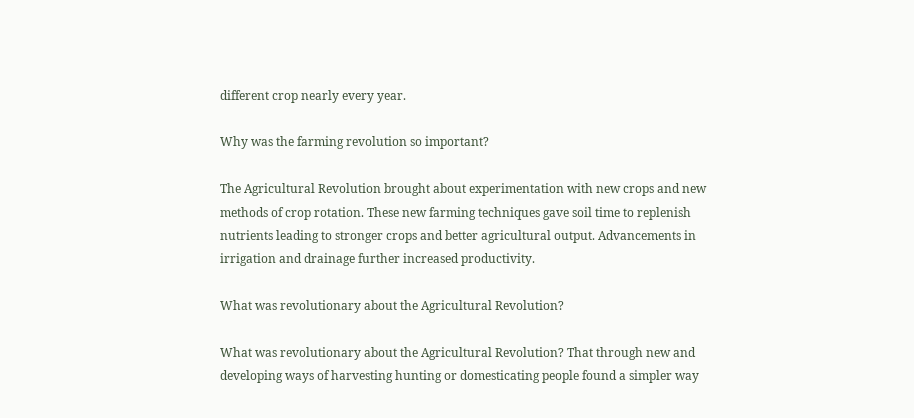different crop nearly every year.

Why was the farming revolution so important?

The Agricultural Revolution brought about experimentation with new crops and new methods of crop rotation. These new farming techniques gave soil time to replenish nutrients leading to stronger crops and better agricultural output. Advancements in irrigation and drainage further increased productivity.

What was revolutionary about the Agricultural Revolution?

What was revolutionary about the Agricultural Revolution? That through new and developing ways of harvesting hunting or domesticating people found a simpler way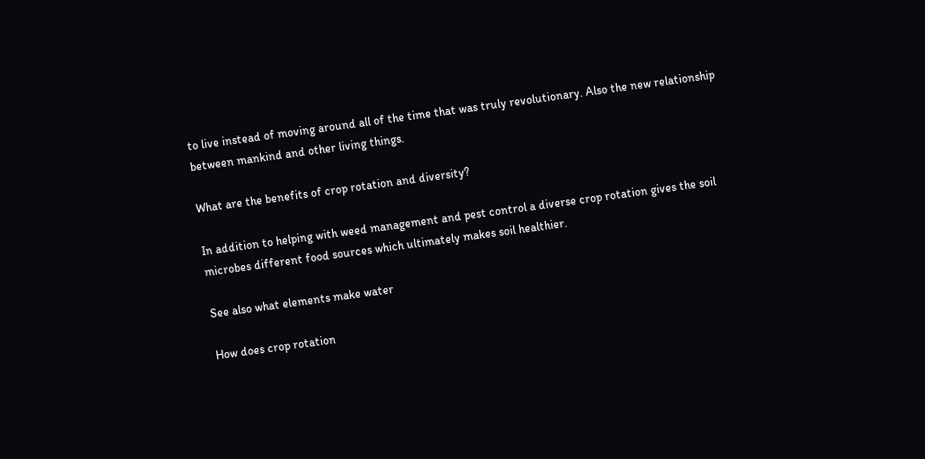to live instead of moving around all of the time that was truly revolutionary. Also the new relationship between mankind and other living things.

What are the benefits of crop rotation and diversity?

In addition to helping with weed management and pest control a diverse crop rotation gives the soil microbes different food sources which ultimately makes soil healthier.

See also what elements make water

How does crop rotation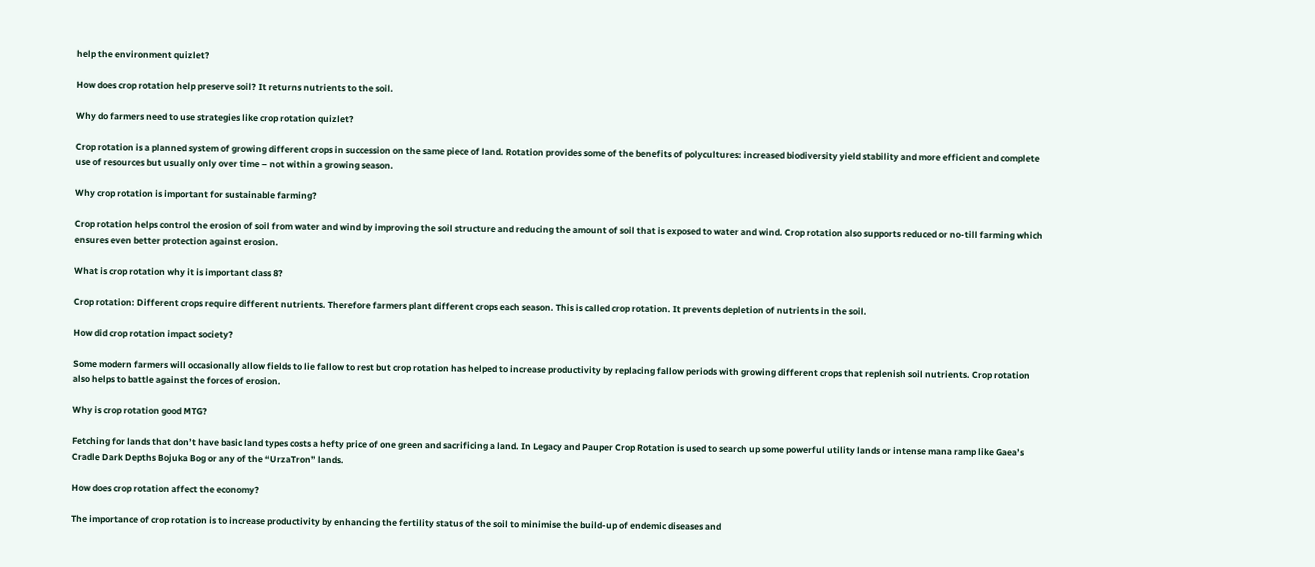help the environment quizlet?

How does crop rotation help preserve soil? It returns nutrients to the soil.

Why do farmers need to use strategies like crop rotation quizlet?

Crop rotation is a planned system of growing different crops in succession on the same piece of land. Rotation provides some of the benefits of polycultures: increased biodiversity yield stability and more efficient and complete use of resources but usually only over time – not within a growing season.

Why crop rotation is important for sustainable farming?

Crop rotation helps control the erosion of soil from water and wind by improving the soil structure and reducing the amount of soil that is exposed to water and wind. Crop rotation also supports reduced or no-till farming which ensures even better protection against erosion.

What is crop rotation why it is important class 8?

Crop rotation: Different crops require different nutrients. Therefore farmers plant different crops each season. This is called crop rotation. It prevents depletion of nutrients in the soil.

How did crop rotation impact society?

Some modern farmers will occasionally allow fields to lie fallow to rest but crop rotation has helped to increase productivity by replacing fallow periods with growing different crops that replenish soil nutrients. Crop rotation also helps to battle against the forces of erosion.

Why is crop rotation good MTG?

Fetching for lands that don’t have basic land types costs a hefty price of one green and sacrificing a land. In Legacy and Pauper Crop Rotation is used to search up some powerful utility lands or intense mana ramp like Gaea’s Cradle Dark Depths Bojuka Bog or any of the “UrzaTron” lands.

How does crop rotation affect the economy?

The importance of crop rotation is to increase productivity by enhancing the fertility status of the soil to minimise the build-up of endemic diseases and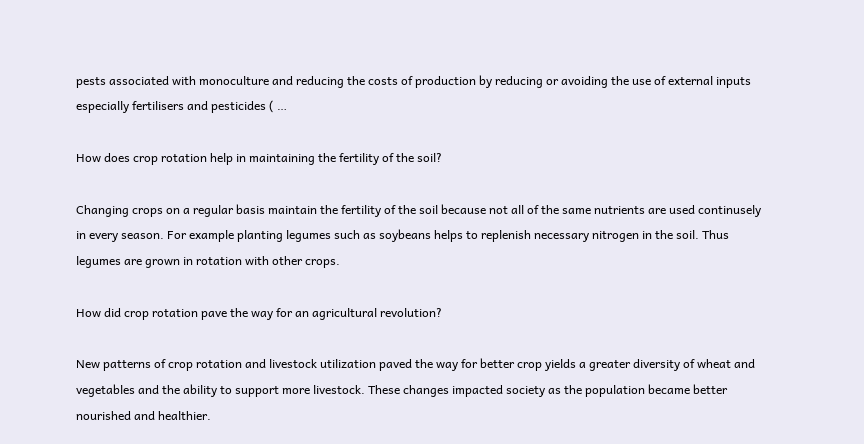pests associated with monoculture and reducing the costs of production by reducing or avoiding the use of external inputs especially fertilisers and pesticides ( …

How does crop rotation help in maintaining the fertility of the soil?

Changing crops on a regular basis maintain the fertility of the soil because not all of the same nutrients are used continusely in every season. For example planting legumes such as soybeans helps to replenish necessary nitrogen in the soil. Thus legumes are grown in rotation with other crops.

How did crop rotation pave the way for an agricultural revolution?

New patterns of crop rotation and livestock utilization paved the way for better crop yields a greater diversity of wheat and vegetables and the ability to support more livestock. These changes impacted society as the population became better nourished and healthier.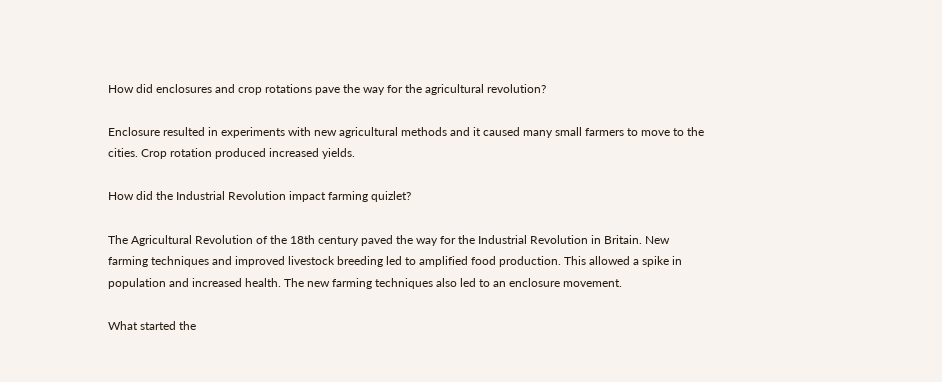How did enclosures and crop rotations pave the way for the agricultural revolution?

Enclosure resulted in experiments with new agricultural methods and it caused many small farmers to move to the cities. Crop rotation produced increased yields.

How did the Industrial Revolution impact farming quizlet?

The Agricultural Revolution of the 18th century paved the way for the Industrial Revolution in Britain. New farming techniques and improved livestock breeding led to amplified food production. This allowed a spike in population and increased health. The new farming techniques also led to an enclosure movement.

What started the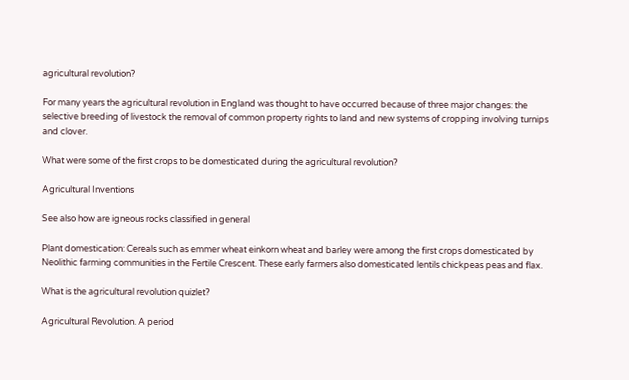agricultural revolution?

For many years the agricultural revolution in England was thought to have occurred because of three major changes: the selective breeding of livestock the removal of common property rights to land and new systems of cropping involving turnips and clover.

What were some of the first crops to be domesticated during the agricultural revolution?

Agricultural Inventions

See also how are igneous rocks classified in general

Plant domestication: Cereals such as emmer wheat einkorn wheat and barley were among the first crops domesticated by Neolithic farming communities in the Fertile Crescent. These early farmers also domesticated lentils chickpeas peas and flax.

What is the agricultural revolution quizlet?

Agricultural Revolution. A period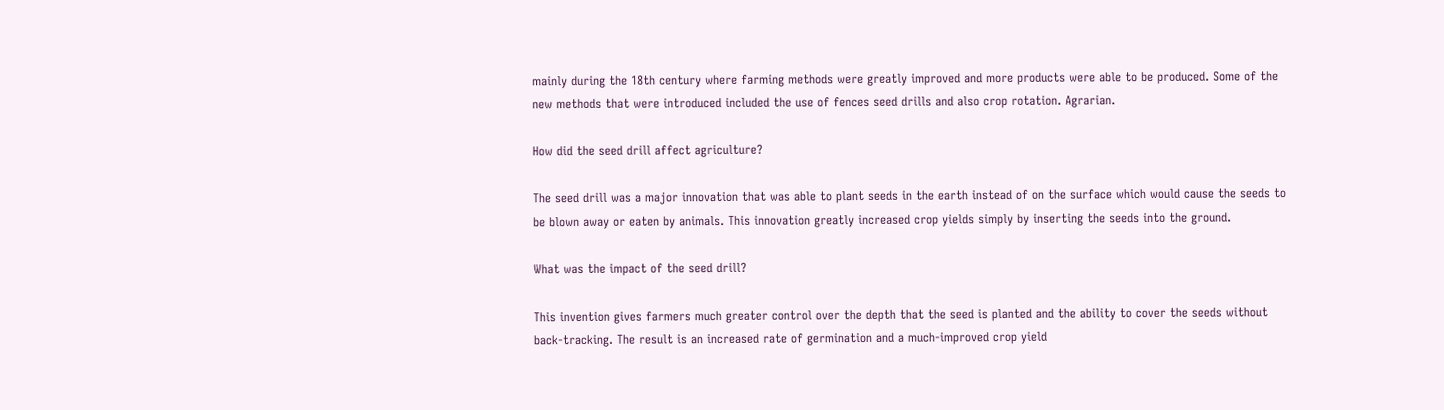mainly during the 18th century where farming methods were greatly improved and more products were able to be produced. Some of the new methods that were introduced included the use of fences seed drills and also crop rotation. Agrarian.

How did the seed drill affect agriculture?

The seed drill was a major innovation that was able to plant seeds in the earth instead of on the surface which would cause the seeds to be blown away or eaten by animals. This innovation greatly increased crop yields simply by inserting the seeds into the ground.

What was the impact of the seed drill?

This invention gives farmers much greater control over the depth that the seed is planted and the ability to cover the seeds without back-tracking. The result is an increased rate of germination and a much-improved crop yield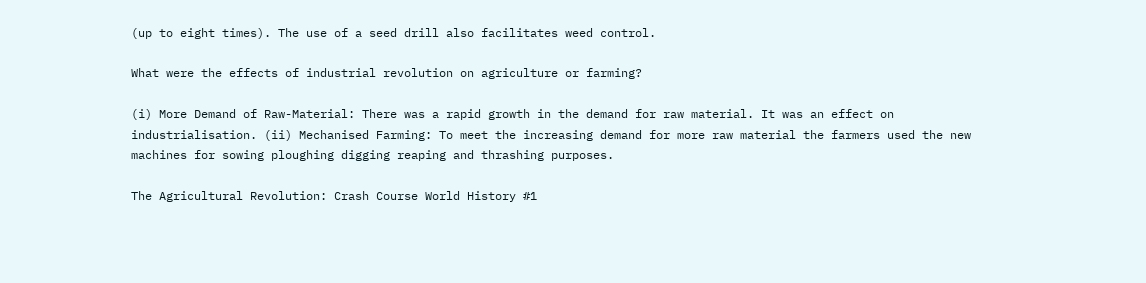(up to eight times). The use of a seed drill also facilitates weed control.

What were the effects of industrial revolution on agriculture or farming?

(i) More Demand of Raw-Material: There was a rapid growth in the demand for raw material. It was an effect on industrialisation. (ii) Mechanised Farming: To meet the increasing demand for more raw material the farmers used the new machines for sowing ploughing digging reaping and thrashing purposes.

The Agricultural Revolution: Crash Course World History #1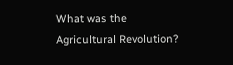What was the Agricultural Revolution?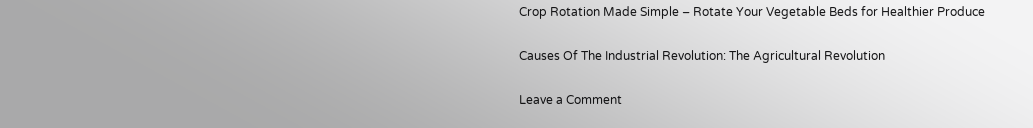Crop Rotation Made Simple – Rotate Your Vegetable Beds for Healthier Produce

Causes Of The Industrial Revolution: The Agricultural Revolution

Leave a Comment